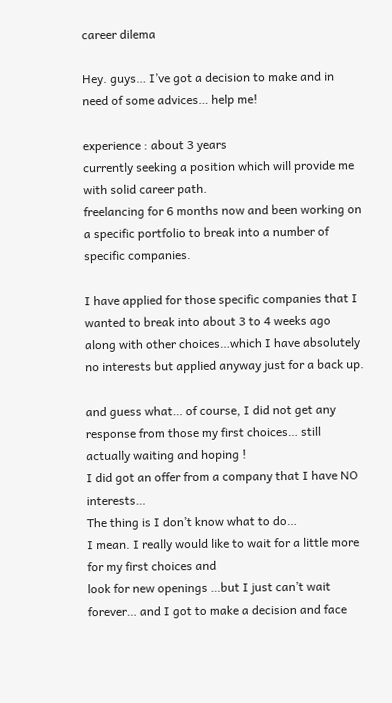career dilema

Hey. guys… I’ve got a decision to make and in need of some advices… help me!

experience : about 3 years
currently seeking a position which will provide me with solid career path.
freelancing for 6 months now and been working on a specific portfolio to break into a number of specific companies.

I have applied for those specific companies that I wanted to break into about 3 to 4 weeks ago along with other choices…which I have absolutely no interests but applied anyway just for a back up.

and guess what… of course, I did not get any response from those my first choices… still actually waiting and hoping !
I did got an offer from a company that I have NO interests…
The thing is I don’t know what to do…
I mean. I really would like to wait for a little more for my first choices and
look for new openings …but I just can’t wait forever… and I got to make a decision and face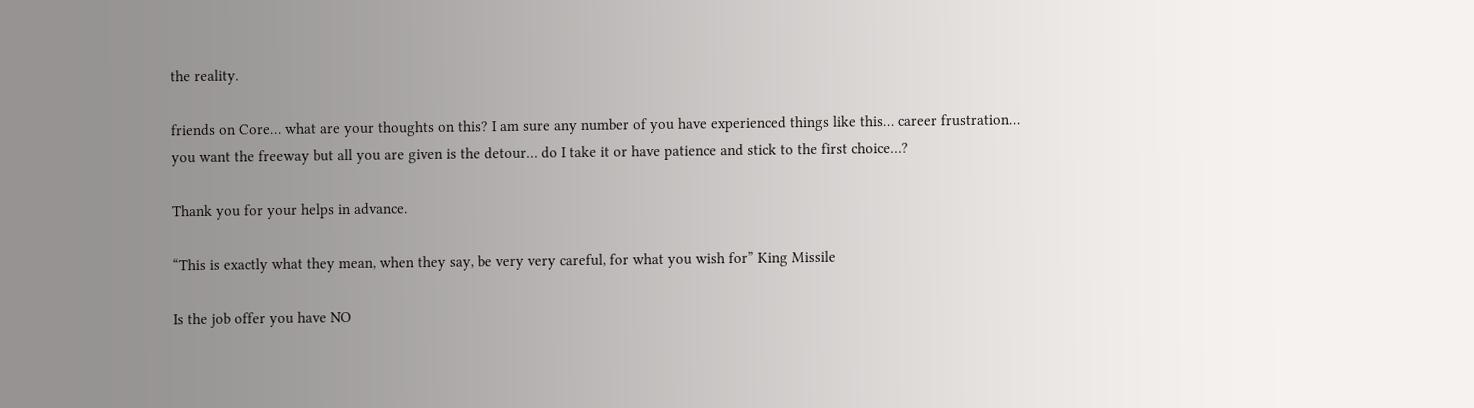the reality.

friends on Core… what are your thoughts on this? I am sure any number of you have experienced things like this… career frustration…
you want the freeway but all you are given is the detour… do I take it or have patience and stick to the first choice…?

Thank you for your helps in advance.

“This is exactly what they mean, when they say, be very very careful, for what you wish for” King Missile

Is the job offer you have NO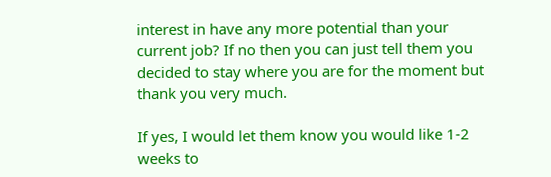interest in have any more potential than your current job? If no then you can just tell them you decided to stay where you are for the moment but thank you very much.

If yes, I would let them know you would like 1-2 weeks to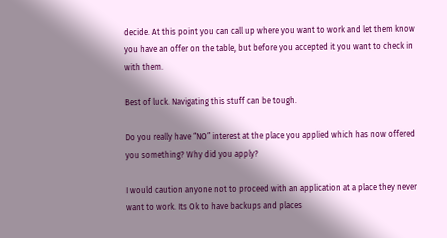decide. At this point you can call up where you want to work and let them know you have an offer on the table, but before you accepted it you want to check in with them.

Best of luck. Navigating this stuff can be tough.

Do you really have “NO” interest at the place you applied which has now offered you something? Why did you apply?

I would caution anyone not to proceed with an application at a place they never want to work. Its Ok to have backups and places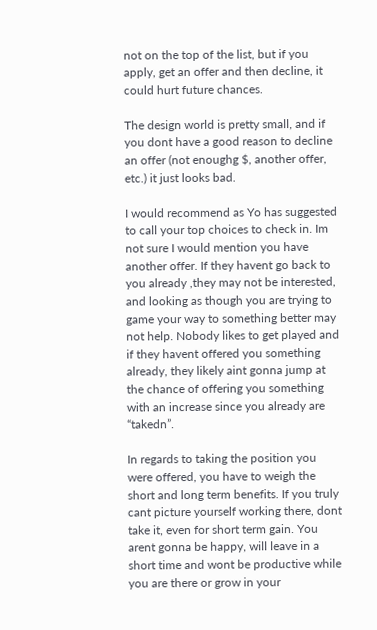not on the top of the list, but if you apply, get an offer and then decline, it could hurt future chances.

The design world is pretty small, and if you dont have a good reason to decline an offer (not enoughg $, another offer, etc.) it just looks bad.

I would recommend as Yo has suggested to call your top choices to check in. Im not sure I would mention you have another offer. If they havent go back to you already ,they may not be interested, and looking as though you are trying to game your way to something better may not help. Nobody likes to get played and if they havent offered you something already, they likely aint gonna jump at the chance of offering you something with an increase since you already are “takedn”.

In regards to taking the position you were offered, you have to weigh the short and long term benefits. If you truly cant picture yourself working there, dont take it, even for short term gain. You arent gonna be happy, will leave in a short time and wont be productive while you are there or grow in your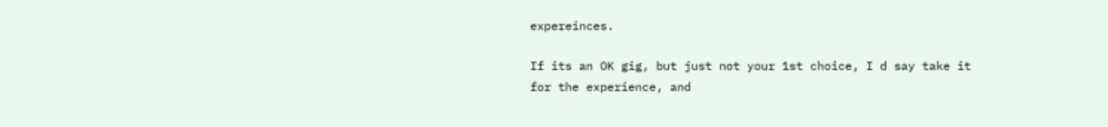expereinces.

If its an OK gig, but just not your 1st choice, I d say take it for the experience, and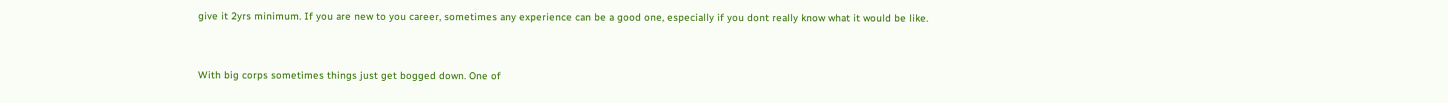give it 2yrs minimum. If you are new to you career, sometimes any experience can be a good one, especially if you dont really know what it would be like.


With big corps sometimes things just get bogged down. One of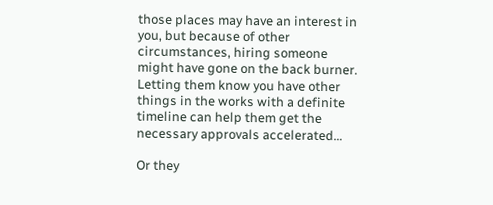those places may have an interest in you, but because of other circumstances, hiring someone might have gone on the back burner. Letting them know you have other things in the works with a definite timeline can help them get the necessary approvals accelerated…

Or they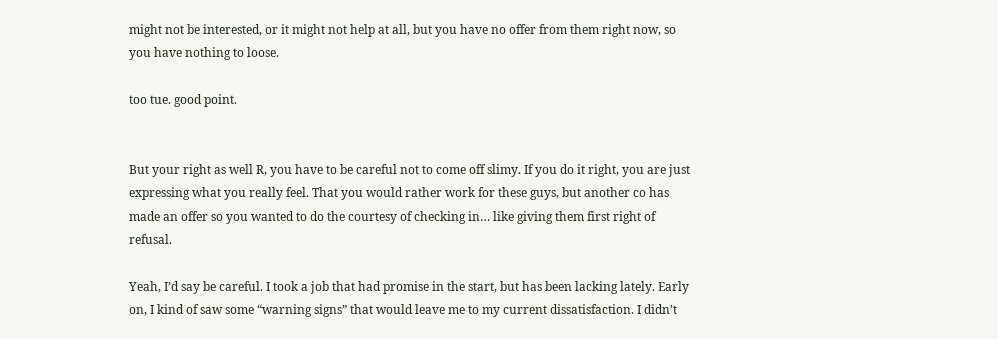might not be interested, or it might not help at all, but you have no offer from them right now, so you have nothing to loose.

too tue. good point.


But your right as well R, you have to be careful not to come off slimy. If you do it right, you are just expressing what you really feel. That you would rather work for these guys, but another co has made an offer so you wanted to do the courtesy of checking in… like giving them first right of refusal.

Yeah, I’d say be careful. I took a job that had promise in the start, but has been lacking lately. Early on, I kind of saw some “warning signs” that would leave me to my current dissatisfaction. I didn’t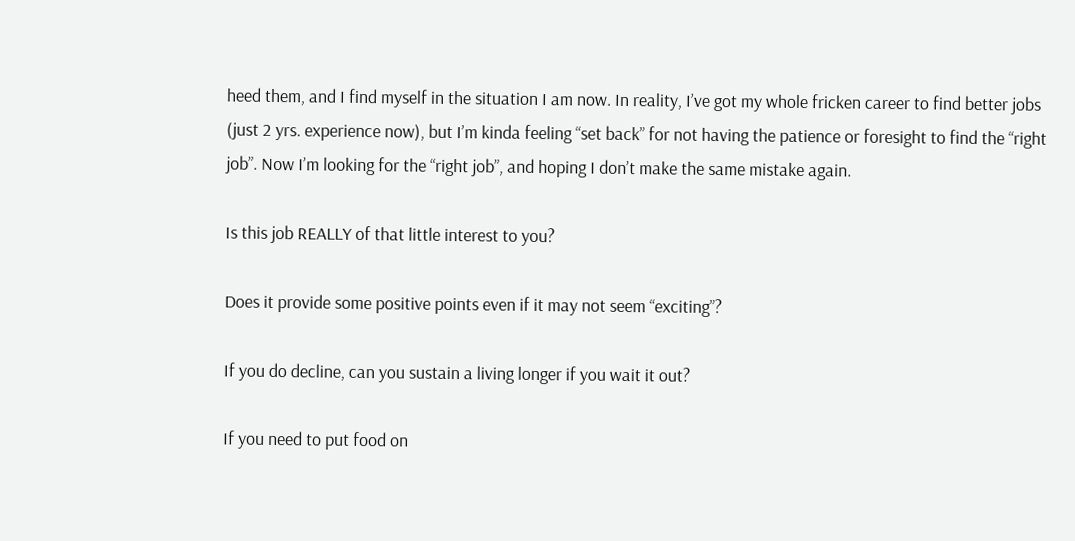heed them, and I find myself in the situation I am now. In reality, I’ve got my whole fricken career to find better jobs (just 2 yrs. experience now), but I’m kinda feeling “set back” for not having the patience or foresight to find the “right job”. Now I’m looking for the “right job”, and hoping I don’t make the same mistake again.

Is this job REALLY of that little interest to you?

Does it provide some positive points even if it may not seem “exciting”?

If you do decline, can you sustain a living longer if you wait it out?

If you need to put food on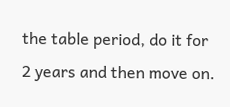the table period, do it for 2 years and then move on.